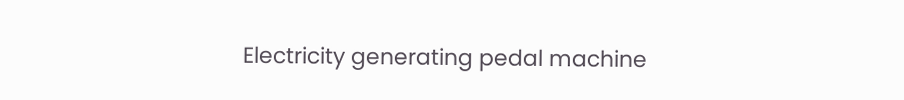Electricity generating pedal machine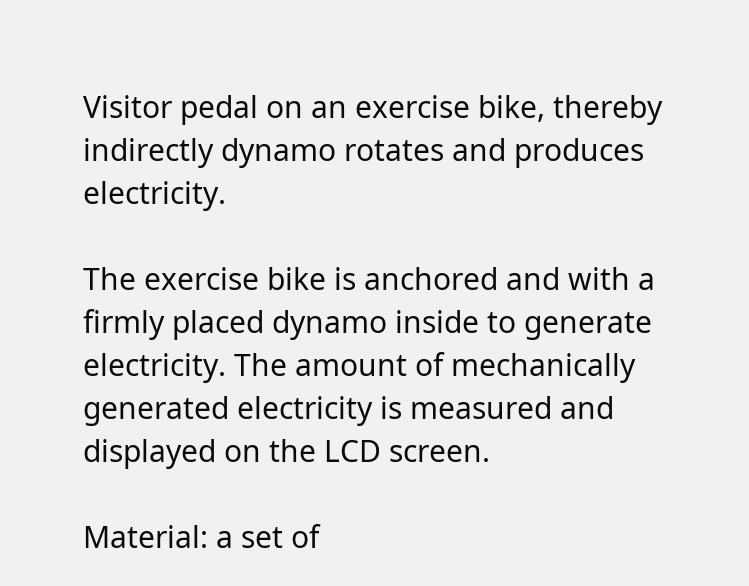Visitor pedal on an exercise bike, thereby indirectly dynamo rotates and produces electricity.

The exercise bike is anchored and with a firmly placed dynamo inside to generate electricity. The amount of mechanically generated electricity is measured and displayed on the LCD screen.

Material: a set of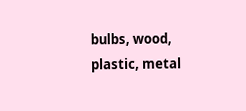bulbs, wood, plastic, metal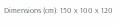Dimensions (cm): 150 x 100 x 120